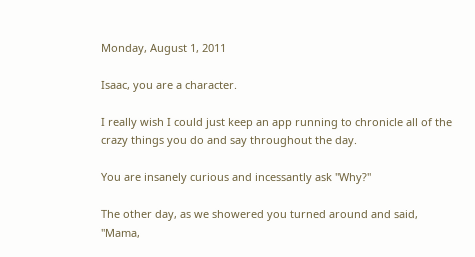Monday, August 1, 2011

Isaac, you are a character.

I really wish I could just keep an app running to chronicle all of the crazy things you do and say throughout the day.

You are insanely curious and incessantly ask "Why?"

The other day, as we showered you turned around and said, "Mama,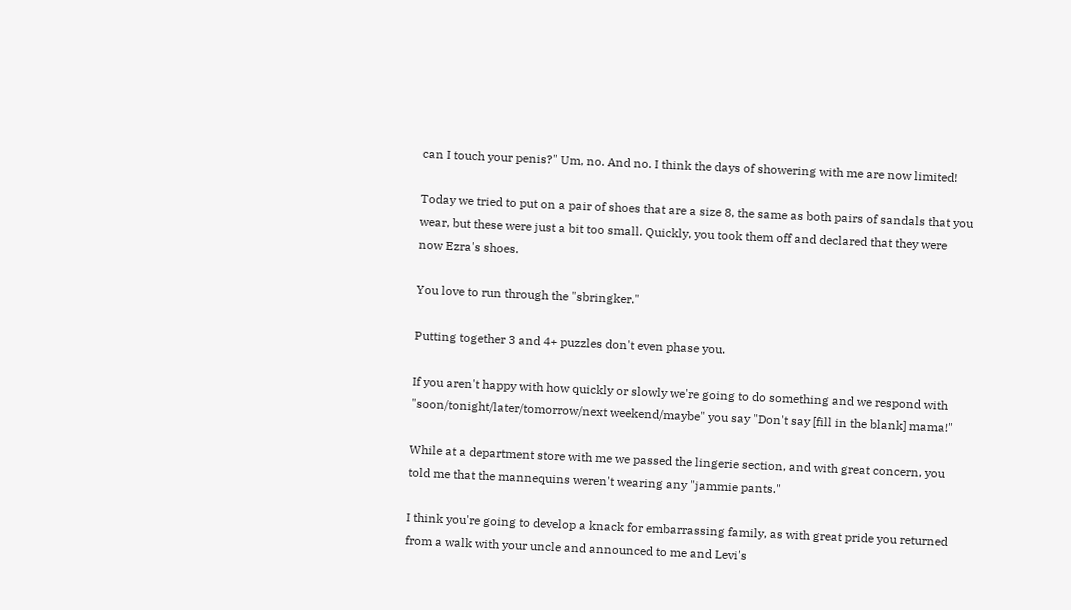can I touch your penis?" Um, no. And no. I think the days of showering with me are now limited!

Today we tried to put on a pair of shoes that are a size 8, the same as both pairs of sandals that you wear, but these were just a bit too small. Quickly, you took them off and declared that they were now Ezra's shoes.

You love to run through the "sbringker."

Putting together 3 and 4+ puzzles don't even phase you.

If you aren't happy with how quickly or slowly we're going to do something and we respond with "soon/tonight/later/tomorrow/next weekend/maybe" you say "Don't say [fill in the blank] mama!"

While at a department store with me we passed the lingerie section, and with great concern, you told me that the mannequins weren't wearing any "jammie pants."

I think you're going to develop a knack for embarrassing family, as with great pride you returned from a walk with your uncle and announced to me and Levi's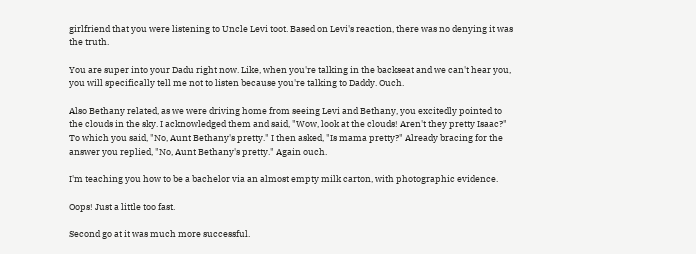girlfriend that you were listening to Uncle Levi toot. Based on Levi's reaction, there was no denying it was the truth.

You are super into your Dadu right now. Like, when you're talking in the backseat and we can't hear you, you will specifically tell me not to listen because you're talking to Daddy. Ouch.

Also Bethany related, as we were driving home from seeing Levi and Bethany, you excitedly pointed to the clouds in the sky. I acknowledged them and said, "Wow, look at the clouds! Aren't they pretty Isaac?" To which you said, "No, Aunt Bethany's pretty." I then asked, "Is mama pretty?" Already bracing for the answer you replied, "No, Aunt Bethany's pretty." Again ouch.

I'm teaching you how to be a bachelor via an almost empty milk carton, with photographic evidence.

Oops! Just a little too fast.

Second go at it was much more successful.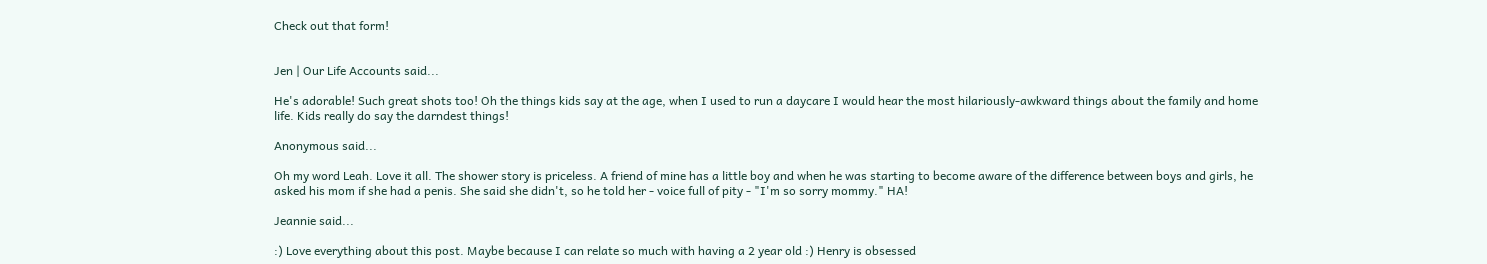Check out that form!


Jen | Our Life Accounts said...

He's adorable! Such great shots too! Oh the things kids say at the age, when I used to run a daycare I would hear the most hilariously-awkward things about the family and home life. Kids really do say the darndest things!

Anonymous said...

Oh my word Leah. Love it all. The shower story is priceless. A friend of mine has a little boy and when he was starting to become aware of the difference between boys and girls, he asked his mom if she had a penis. She said she didn't, so he told her - voice full of pity - "I'm so sorry mommy." HA!

Jeannie said...

:) Love everything about this post. Maybe because I can relate so much with having a 2 year old :) Henry is obsessed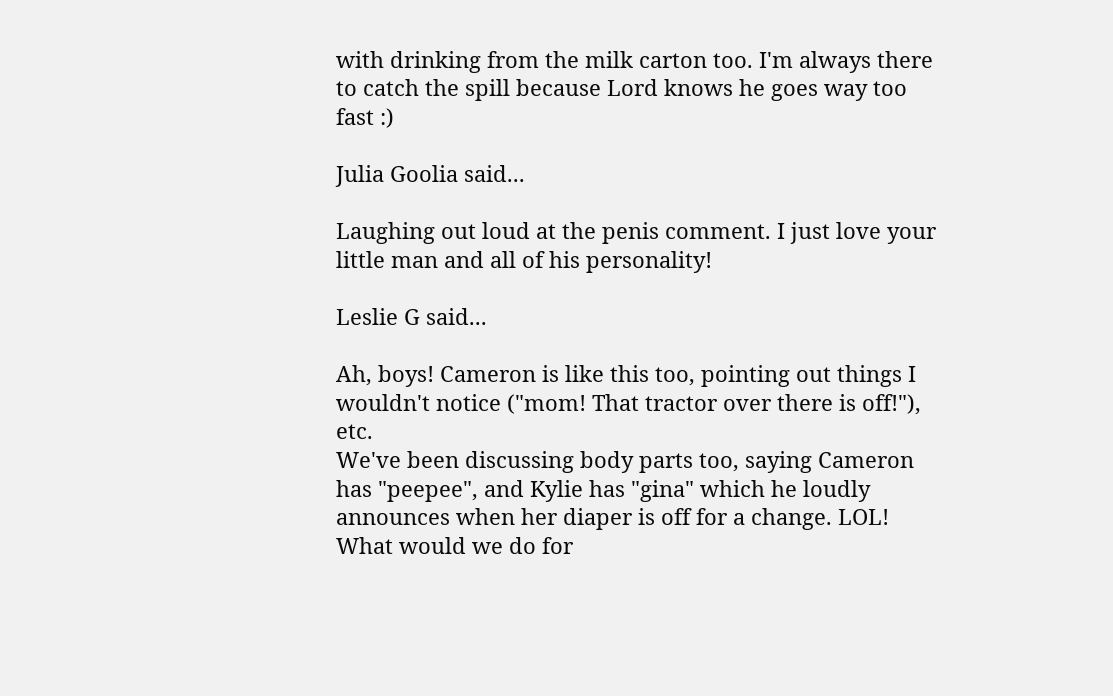with drinking from the milk carton too. I'm always there to catch the spill because Lord knows he goes way too fast :)

Julia Goolia said...

Laughing out loud at the penis comment. I just love your little man and all of his personality!

Leslie G said...

Ah, boys! Cameron is like this too, pointing out things I wouldn't notice ("mom! That tractor over there is off!"), etc.
We've been discussing body parts too, saying Cameron has "peepee", and Kylie has "gina" which he loudly announces when her diaper is off for a change. LOL! What would we do for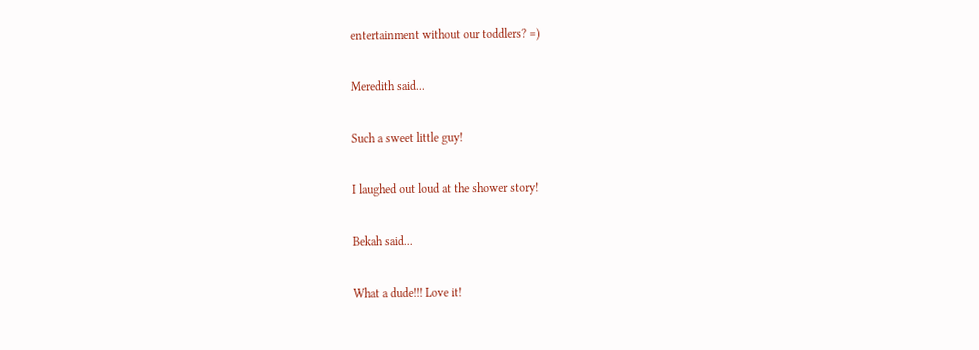entertainment without our toddlers? =)

Meredith said...

Such a sweet little guy!

I laughed out loud at the shower story!

Bekah said...

What a dude!!! Love it!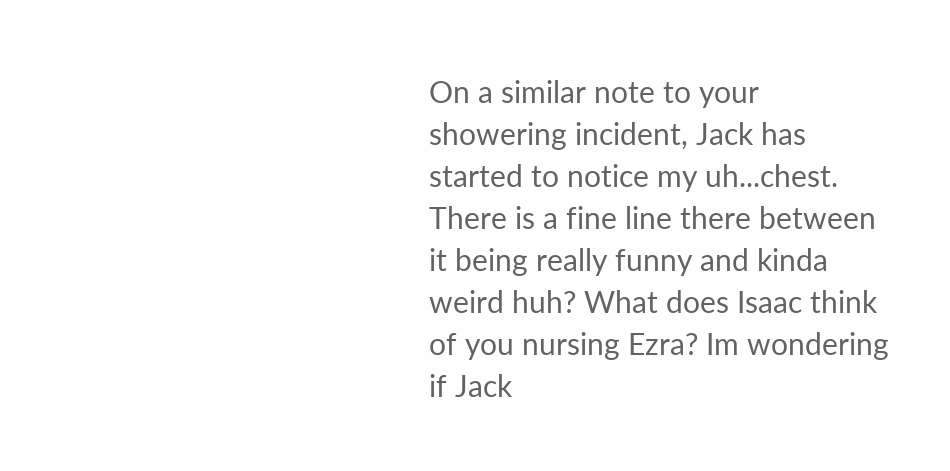On a similar note to your showering incident, Jack has started to notice my uh...chest. There is a fine line there between it being really funny and kinda weird huh? What does Isaac think of you nursing Ezra? Im wondering if Jack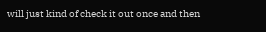will just kind of check it out once and then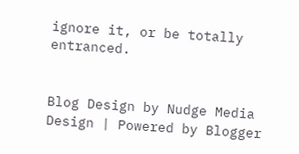ignore it, or be totally entranced.


Blog Design by Nudge Media Design | Powered by Blogger